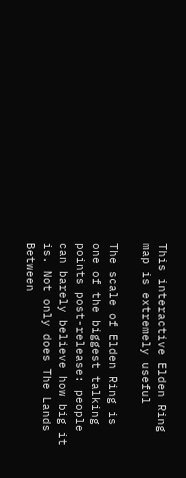This interactive Elden Ring map is extremely useful

The scale of Elden Ring is one of the biggest talking points post-release: people can barely believe how big it is. Not only does The Lands Between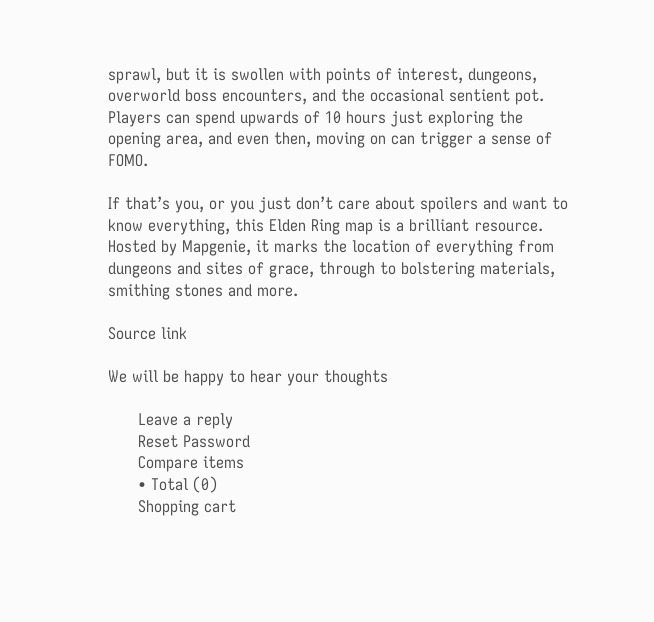sprawl, but it is swollen with points of interest, dungeons, overworld boss encounters, and the occasional sentient pot. Players can spend upwards of 10 hours just exploring the opening area, and even then, moving on can trigger a sense of FOMO.

If that’s you, or you just don’t care about spoilers and want to know everything, this Elden Ring map is a brilliant resource. Hosted by Mapgenie, it marks the location of everything from dungeons and sites of grace, through to bolstering materials, smithing stones and more.

Source link

We will be happy to hear your thoughts

      Leave a reply
      Reset Password
      Compare items
      • Total (0)
      Shopping cart